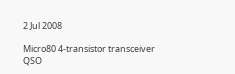2 Jul 2008

Micro80 4-transistor transceiver QSO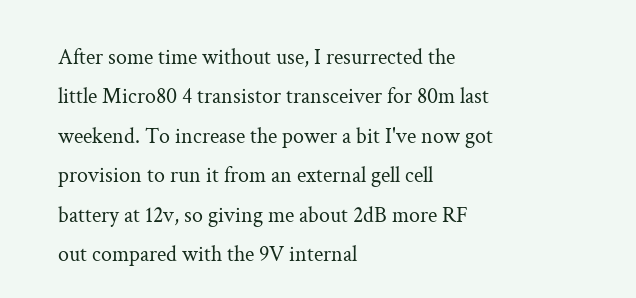After some time without use, I resurrected the little Micro80 4 transistor transceiver for 80m last weekend. To increase the power a bit I've now got provision to run it from an external gell cell battery at 12v, so giving me about 2dB more RF out compared with the 9V internal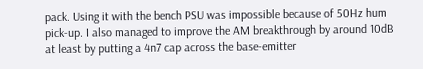pack. Using it with the bench PSU was impossible because of 50Hz hum pick-up. I also managed to improve the AM breakthrough by around 10dB at least by putting a 4n7 cap across the base-emitter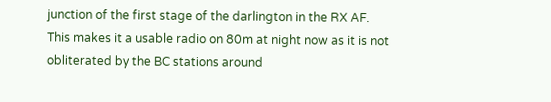junction of the first stage of the darlington in the RX AF. This makes it a usable radio on 80m at night now as it is not obliterated by the BC stations around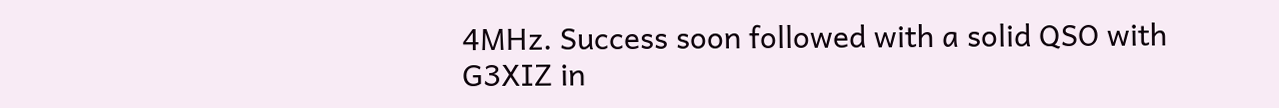4MHz. Success soon followed with a solid QSO with G3XIZ in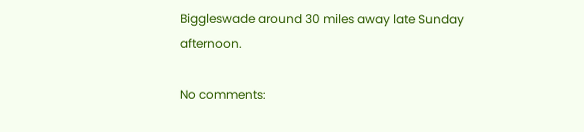Biggleswade around 30 miles away late Sunday afternoon.

No comments: